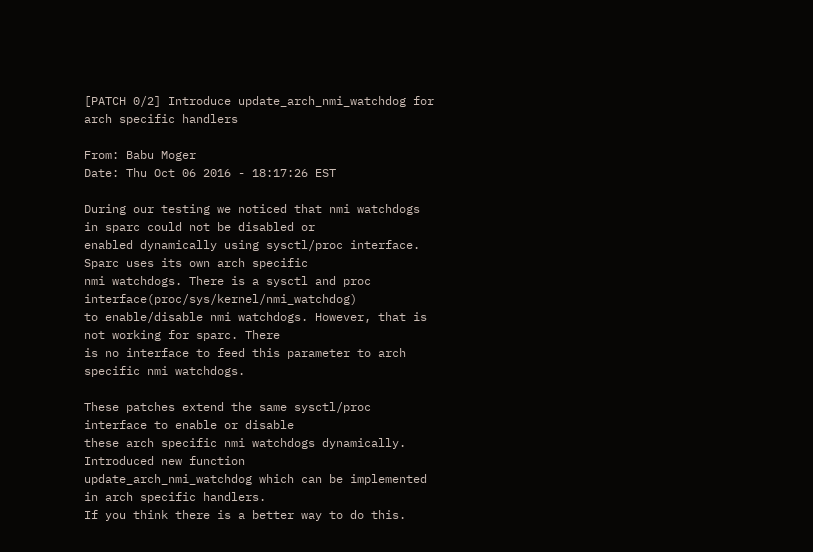[PATCH 0/2] Introduce update_arch_nmi_watchdog for arch specific handlers

From: Babu Moger
Date: Thu Oct 06 2016 - 18:17:26 EST

During our testing we noticed that nmi watchdogs in sparc could not be disabled or
enabled dynamically using sysctl/proc interface. Sparc uses its own arch specific
nmi watchdogs. There is a sysctl and proc interface(proc/sys/kernel/nmi_watchdog)
to enable/disable nmi watchdogs. However, that is not working for sparc. There
is no interface to feed this parameter to arch specific nmi watchdogs.

These patches extend the same sysctl/proc interface to enable or disable
these arch specific nmi watchdogs dynamically. Introduced new function
update_arch_nmi_watchdog which can be implemented in arch specific handlers.
If you think there is a better way to do this.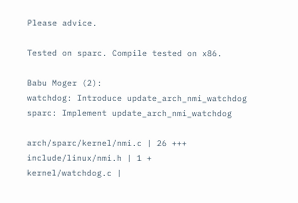Please advice.

Tested on sparc. Compile tested on x86.

Babu Moger (2):
watchdog: Introduce update_arch_nmi_watchdog
sparc: Implement update_arch_nmi_watchdog

arch/sparc/kernel/nmi.c | 26 +++
include/linux/nmi.h | 1 +
kernel/watchdog.c |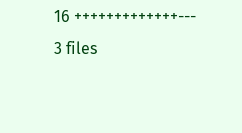16 +++++++++++++---
3 files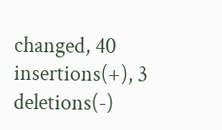changed, 40 insertions(+), 3 deletions(-)